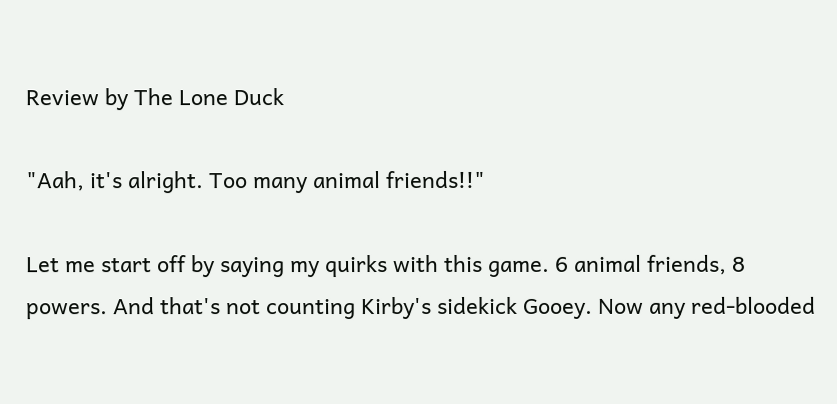Review by The Lone Duck

"Aah, it's alright. Too many animal friends!!"

Let me start off by saying my quirks with this game. 6 animal friends, 8 powers. And that's not counting Kirby's sidekick Gooey. Now any red-blooded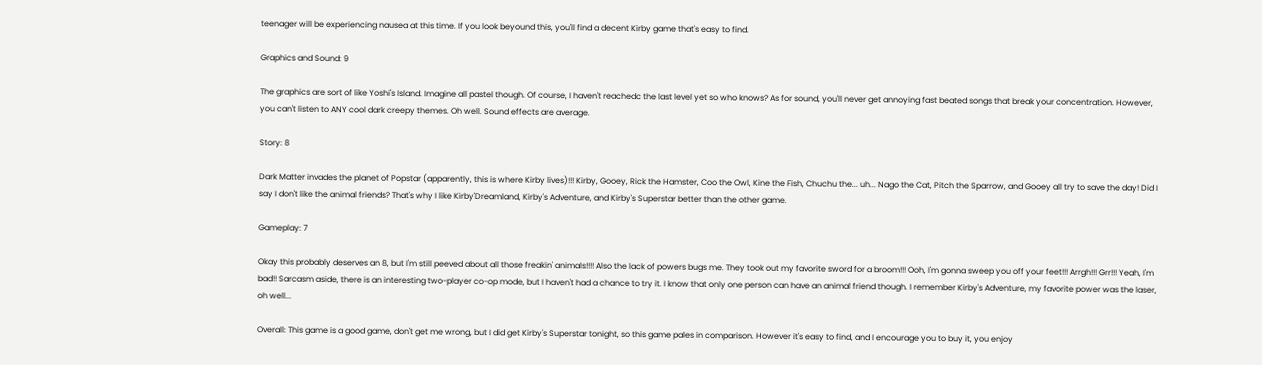teenager will be experiencing nausea at this time. If you look beyound this, you'll find a decent Kirby game that's easy to find.

Graphics and Sound: 9

The graphics are sort of like Yoshi's Island. Imagine all pastel though. Of course, I haven't reachedc the last level yet so who knows? As for sound, you'll never get annoying fast beated songs that break your concentration. However, you can't listen to ANY cool dark creepy themes. Oh well. Sound effects are average.

Story: 8

Dark Matter invades the planet of Popstar (apparently, this is where Kirby lives)!!! Kirby, Gooey, Rick the Hamster, Coo the Owl, Kine the Fish, Chuchu the... uh... Nago the Cat, Pitch the Sparrow, and Gooey all try to save the day! Did I say I don't like the animal friends? That's why I like Kirby'Dreamland, Kirby's Adventure, and Kirby's Superstar better than the other game.

Gameplay: 7

Okay this probably deserves an 8, but I'm still peeved about all those freakin' animals!!!! Also the lack of powers bugs me. They took out my favorite sword for a broom!!! Ooh, I'm gonna sweep you off your feet!!! Arrgh!!! Grr!!! Yeah, I'm bad!! Sarcasm aside, there is an interesting two-player co-op mode, but I haven't had a chance to try it. I know that only one person can have an animal friend though. I remember Kirby's Adventure, my favorite power was the laser, oh well...

Overall: This game is a good game, don't get me wrong, but I did get Kirby's Superstar tonight, so this game pales in comparison. However it's easy to find, and I encourage you to buy it, you enjoy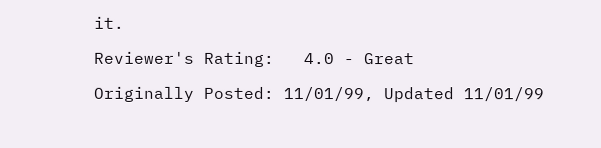it.

Reviewer's Rating:   4.0 - Great

Originally Posted: 11/01/99, Updated 11/01/99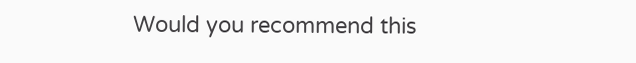Would you recommend this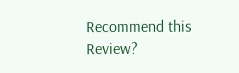Recommend this
Review?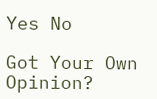Yes No

Got Your Own Opinion?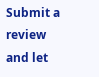Submit a review and let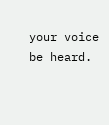your voice be heard.